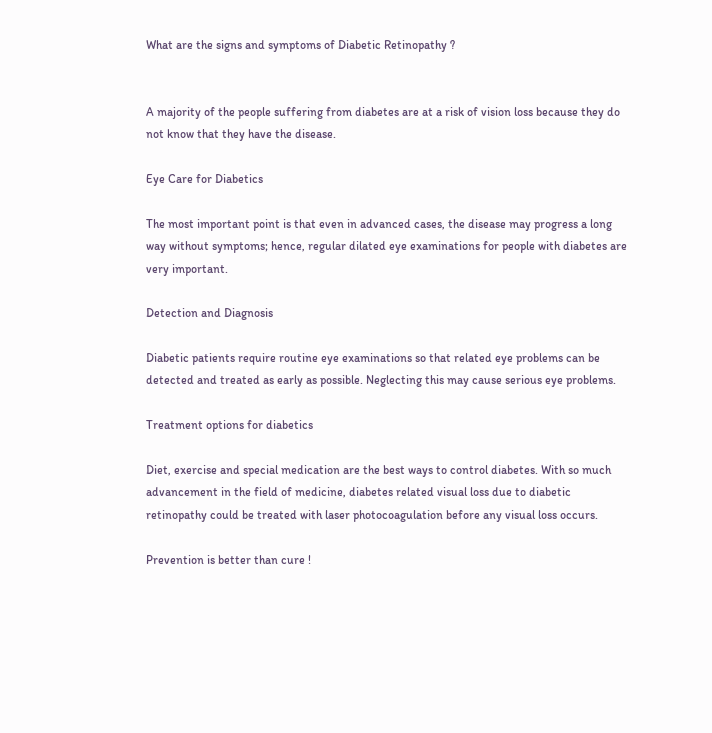What are the signs and symptoms of Diabetic Retinopathy ?


A majority of the people suffering from diabetes are at a risk of vision loss because they do not know that they have the disease.

Eye Care for Diabetics

The most important point is that even in advanced cases, the disease may progress a long way without symptoms; hence, regular dilated eye examinations for people with diabetes are very important.

Detection and Diagnosis

Diabetic patients require routine eye examinations so that related eye problems can be detected and treated as early as possible. Neglecting this may cause serious eye problems.

Treatment options for diabetics

Diet, exercise and special medication are the best ways to control diabetes. With so much advancement in the field of medicine, diabetes related visual loss due to diabetic retinopathy could be treated with laser photocoagulation before any visual loss occurs.

Prevention is better than cure !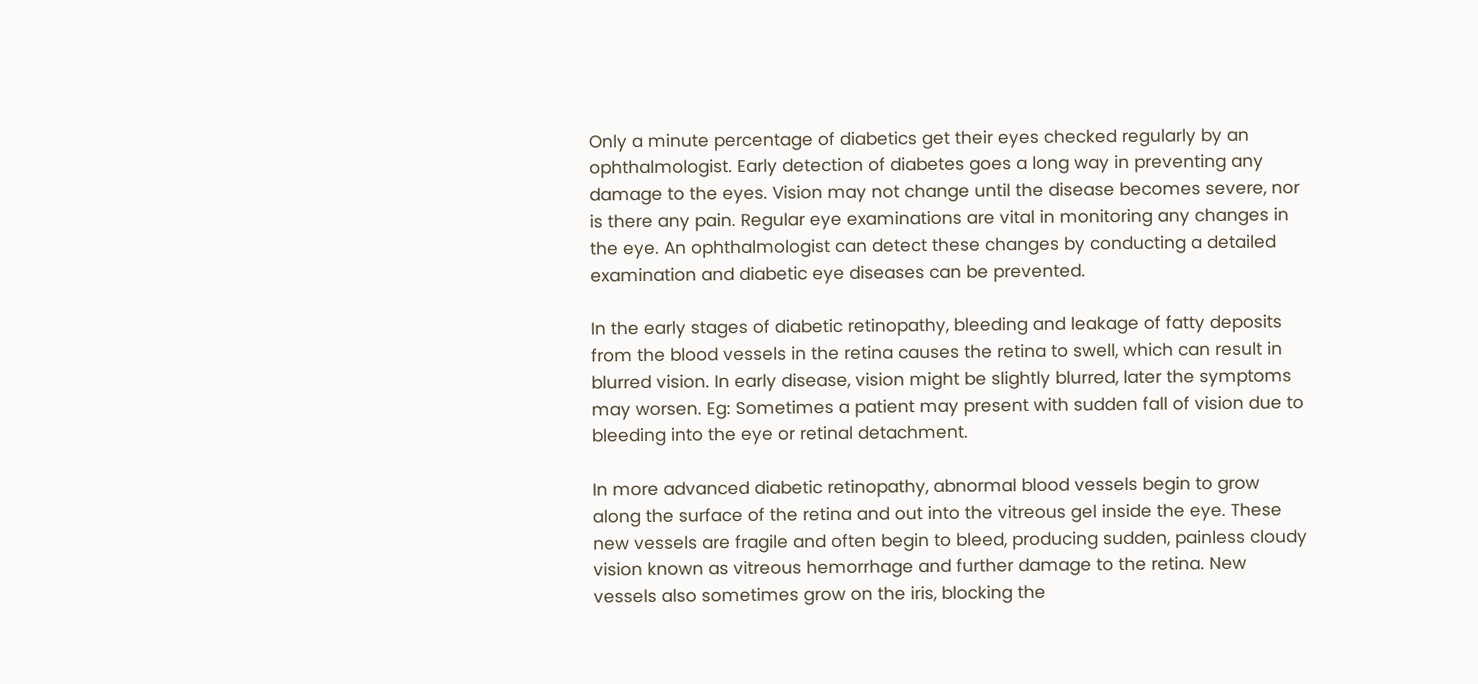Only a minute percentage of diabetics get their eyes checked regularly by an ophthalmologist. Early detection of diabetes goes a long way in preventing any damage to the eyes. Vision may not change until the disease becomes severe, nor is there any pain. Regular eye examinations are vital in monitoring any changes in the eye. An ophthalmologist can detect these changes by conducting a detailed examination and diabetic eye diseases can be prevented.

In the early stages of diabetic retinopathy, bleeding and leakage of fatty deposits from the blood vessels in the retina causes the retina to swell, which can result in blurred vision. In early disease, vision might be slightly blurred, later the symptoms may worsen. Eg: Sometimes a patient may present with sudden fall of vision due to bleeding into the eye or retinal detachment.

In more advanced diabetic retinopathy, abnormal blood vessels begin to grow along the surface of the retina and out into the vitreous gel inside the eye. These new vessels are fragile and often begin to bleed, producing sudden, painless cloudy vision known as vitreous hemorrhage and further damage to the retina. New vessels also sometimes grow on the iris, blocking the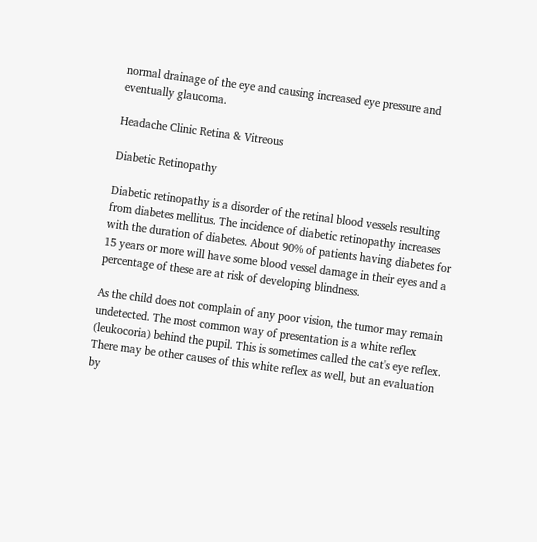normal drainage of the eye and causing increased eye pressure and eventually glaucoma.

Headache Clinic Retina & Vitreous

Diabetic Retinopathy

Diabetic retinopathy is a disorder of the retinal blood vessels resulting from diabetes mellitus. The incidence of diabetic retinopathy increases with the duration of diabetes. About 90% of patients having diabetes for 15 years or more will have some blood vessel damage in their eyes and a percentage of these are at risk of developing blindness.

As the child does not complain of any poor vision, the tumor may remain undetected. The most common way of presentation is a white reflex (leukocoria) behind the pupil. This is sometimes called the cat's eye reflex. There may be other causes of this white reflex as well, but an evaluation by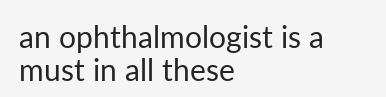an ophthalmologist is a must in all these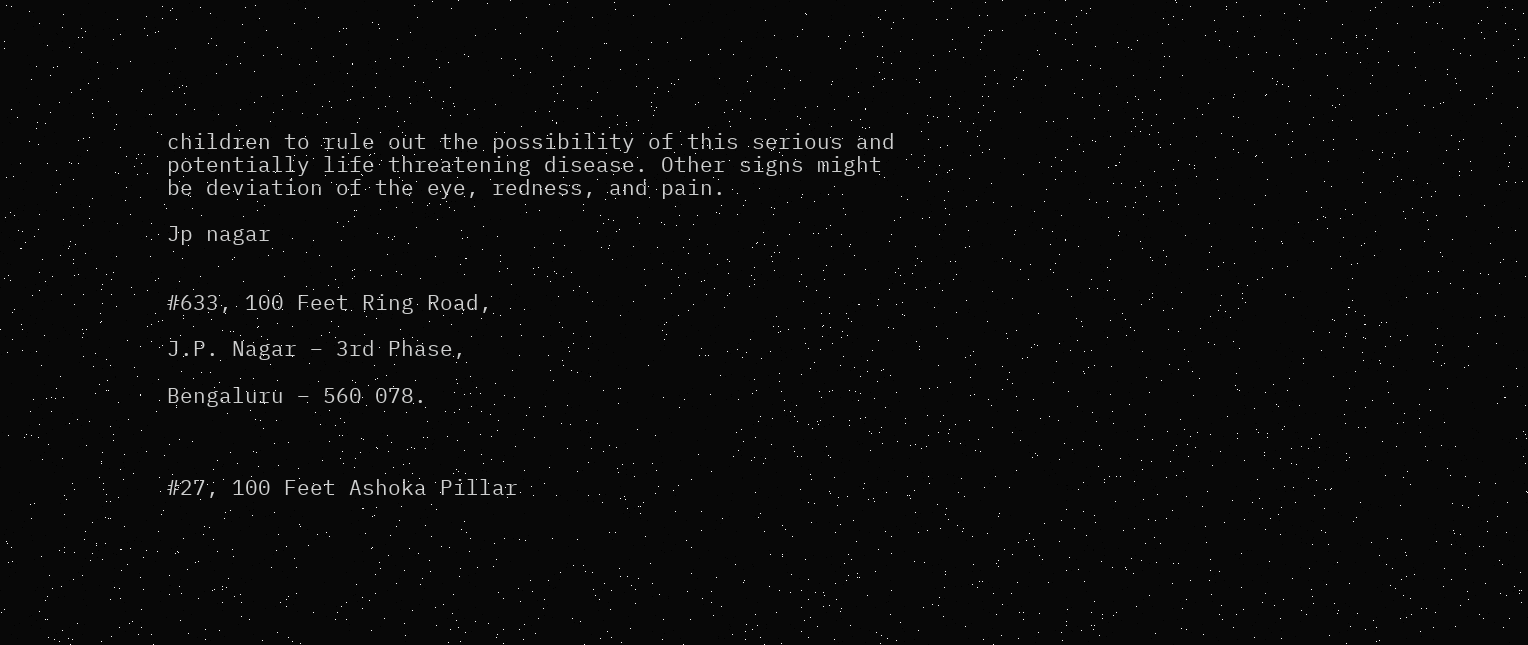children to rule out the possibility of this serious and potentially life threatening disease. Other signs might be deviation of the eye, redness, and pain.

Jp nagar


#633, 100 Feet Ring Road,

J.P. Nagar – 3rd Phase,

Bengaluru – 560 078.



#27, 100 Feet Ashoka Pillar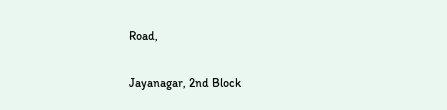Road,

Jayanagar, 2nd Block